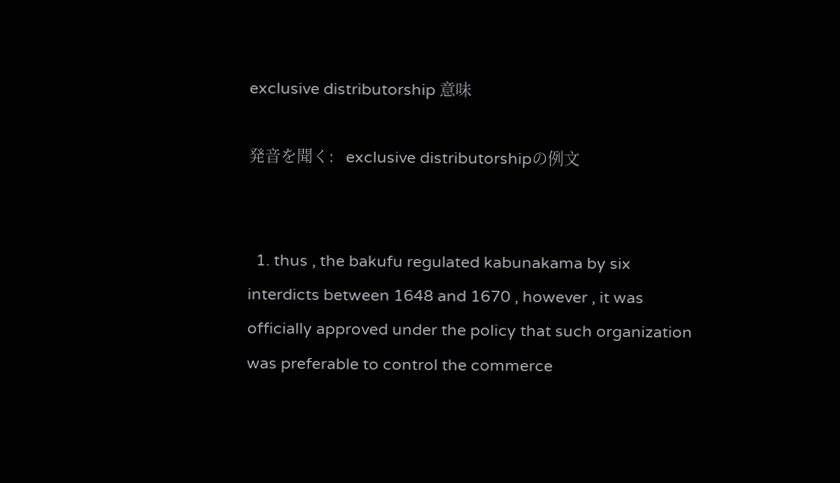exclusive distributorship 意味

発音を聞く:   exclusive distributorshipの例文


  1. thus , the bakufu regulated kabunakama by six interdicts between 1648 and 1670 , however , it was officially approved under the policy that such organization was preferable to control the commerce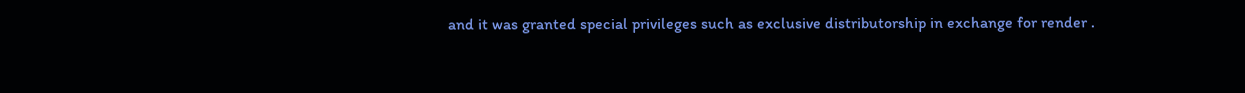and it was granted special privileges such as exclusive distributorship in exchange for render .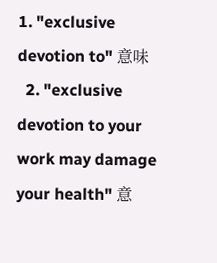1. "exclusive devotion to" 意味
  2. "exclusive devotion to your work may damage your health" 意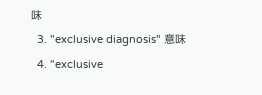味
  3. "exclusive diagnosis" 意味
  4. "exclusive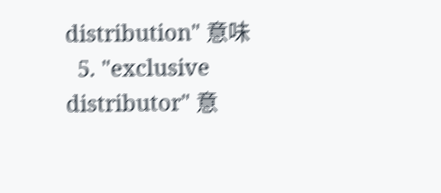distribution" 意味
  5. "exclusive distributor" 意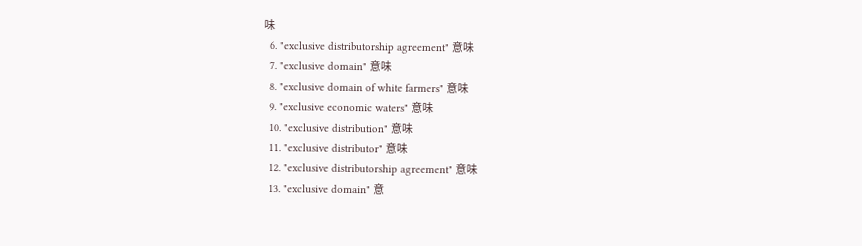味
  6. "exclusive distributorship agreement" 意味
  7. "exclusive domain" 意味
  8. "exclusive domain of white farmers" 意味
  9. "exclusive economic waters" 意味
  10. "exclusive distribution" 意味
  11. "exclusive distributor" 意味
  12. "exclusive distributorship agreement" 意味
  13. "exclusive domain" 意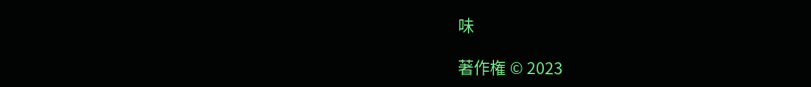味

著作権 © 2023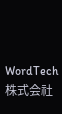WordTech 株式会社